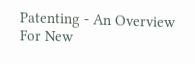Patenting - An Overview For New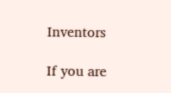Inventors

If you are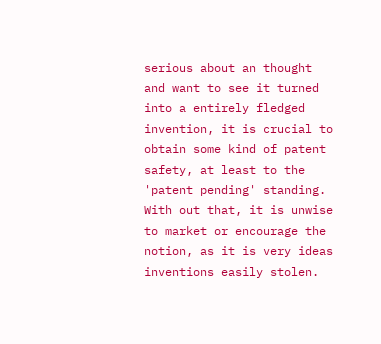serious about an thought and want to see it turned into a entirely fledged invention, it is crucial to obtain some kind of patent safety, at least to the 'patent pending' standing. With out that, it is unwise to market or encourage the notion, as it is very ideas inventions easily stolen.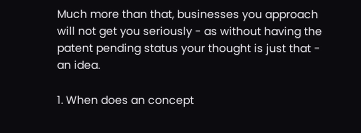Much more than that, businesses you approach will not get you seriously - as without having the patent pending status your thought is just that - an idea.

1. When does an concept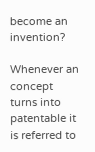become an invention?

Whenever an concept turns into patentable it is referred to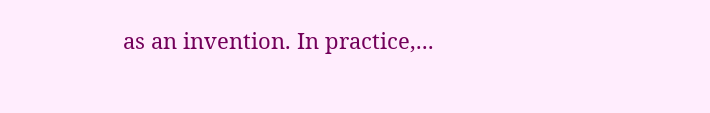as an invention. In practice,...